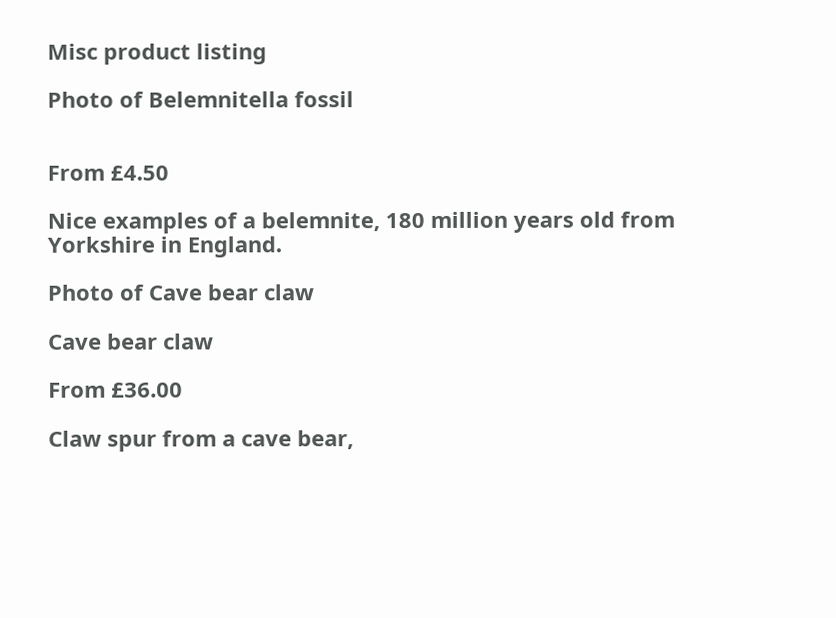Misc product listing

Photo of Belemnitella fossil


From £4.50

Nice examples of a belemnite, 180 million years old from Yorkshire in England.

Photo of Cave bear claw

Cave bear claw

From £36.00

Claw spur from a cave bear,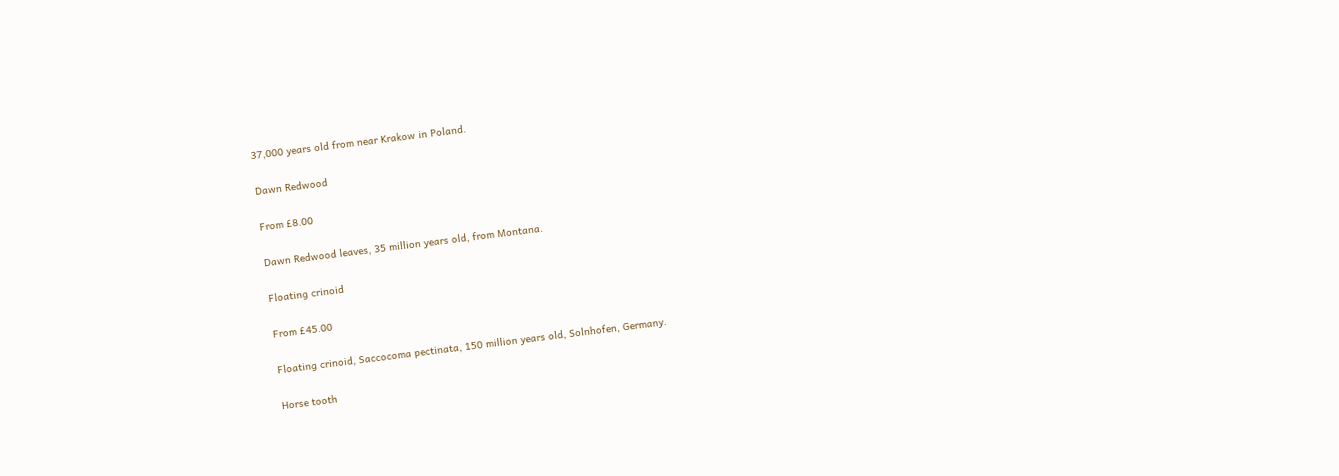37,000 years old from near Krakow in Poland.

Dawn Redwood

From £8.00

Dawn Redwood leaves, 35 million years old, from Montana.

Floating crinoid

From £45.00

Floating crinoid, Saccocoma pectinata, 150 million years old, Solnhofen, Germany.

Horse tooth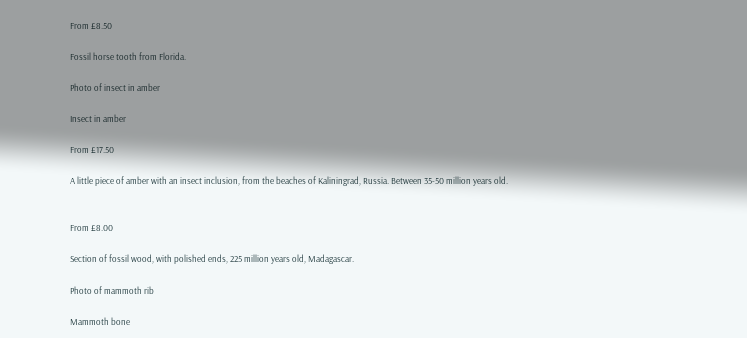From £8.50

Fossil horse tooth from Florida.

Photo of insect in amber

Insect in amber

From £17.50

A little piece of amber with an insect inclusion, from the beaches of Kaliningrad, Russia. Between 35-50 million years old.


From £8.00

Section of fossil wood, with polished ends, 225 million years old, Madagascar.

Photo of mammoth rib

Mammoth bone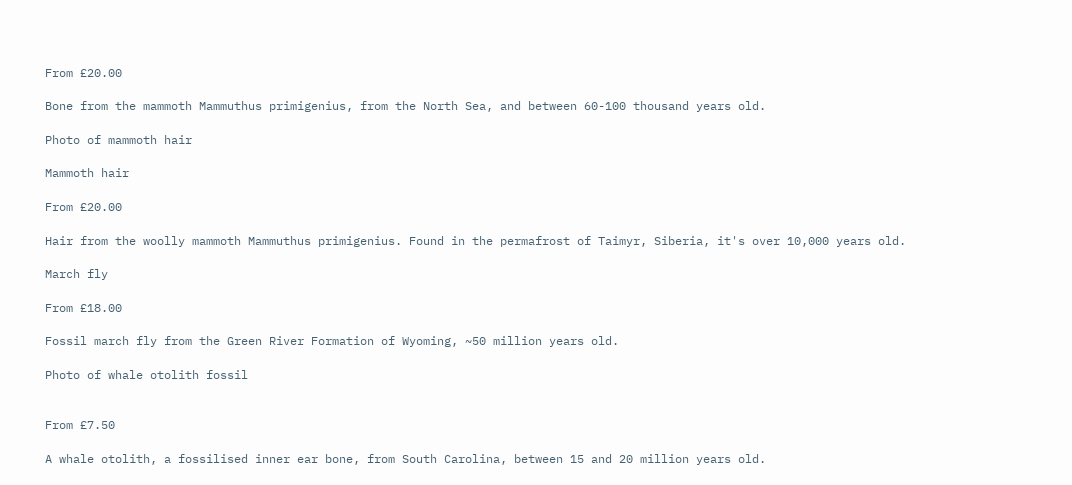From £20.00

Bone from the mammoth Mammuthus primigenius, from the North Sea, and between 60-100 thousand years old.

Photo of mammoth hair

Mammoth hair

From £20.00

Hair from the woolly mammoth Mammuthus primigenius. Found in the permafrost of Taimyr, Siberia, it's over 10,000 years old.

March fly

From £18.00

Fossil march fly from the Green River Formation of Wyoming, ~50 million years old.

Photo of whale otolith fossil


From £7.50

A whale otolith, a fossilised inner ear bone, from South Carolina, between 15 and 20 million years old.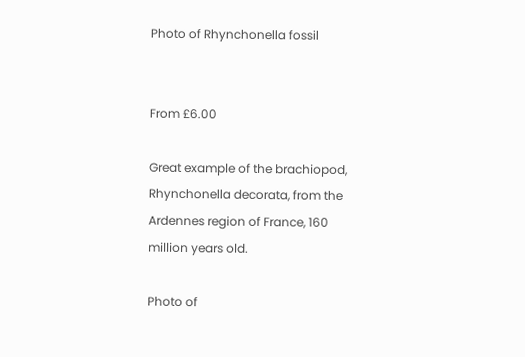Photo of Rhynchonella fossil


From £6.00

Great example of the brachiopod, Rhynchonella decorata, from the Ardennes region of France, 160 million years old.

Photo of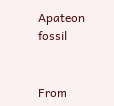Apateon fossil


From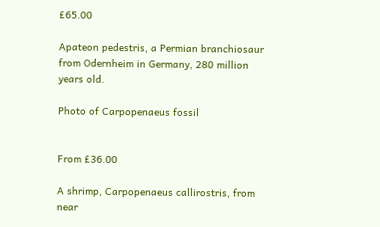£65.00

Apateon pedestris, a Permian branchiosaur from Odernheim in Germany, 280 million years old.

Photo of Carpopenaeus fossil


From £36.00

A shrimp, Carpopenaeus callirostris, from near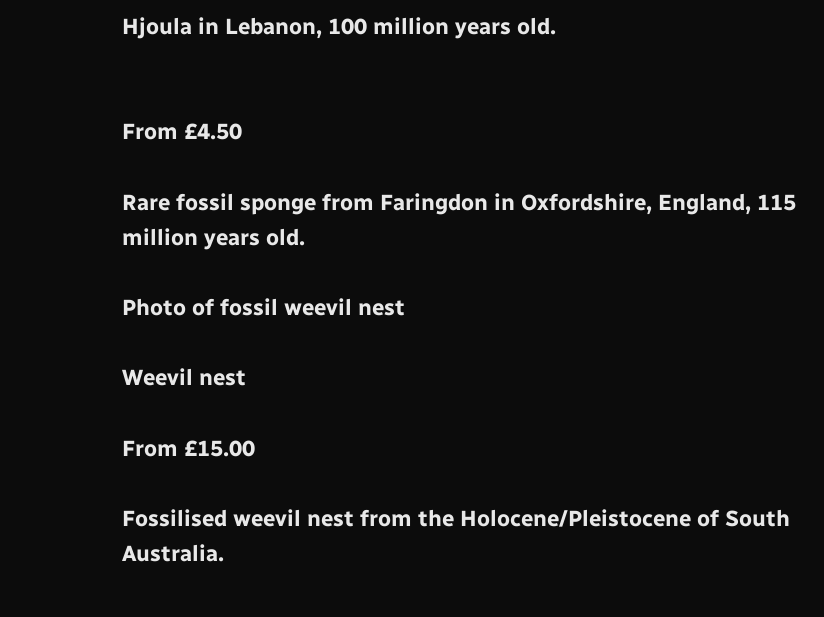Hjoula in Lebanon, 100 million years old.


From £4.50

Rare fossil sponge from Faringdon in Oxfordshire, England, 115 million years old.

Photo of fossil weevil nest

Weevil nest

From £15.00

Fossilised weevil nest from the Holocene/Pleistocene of South Australia.